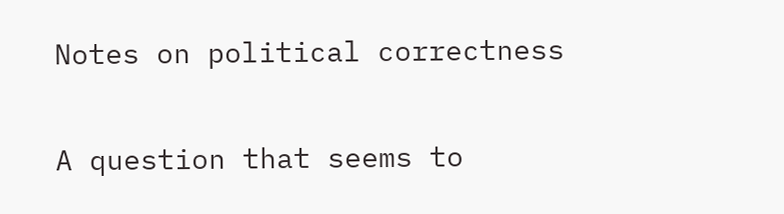Notes on political correctness

A question that seems to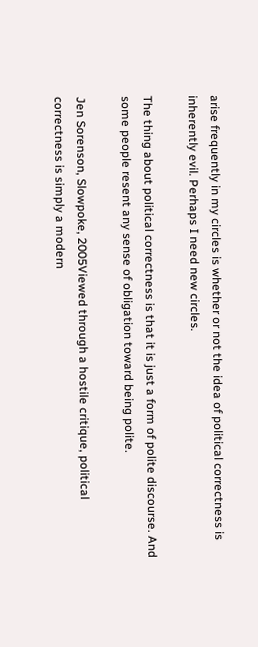arise frequently in my circles is whether or not the idea of political correctness is inherently evil. Perhaps I need new circles.

The thing about political correctness is that it is just a form of polite discourse. And some people resent any sense of obligation toward being polite.

Jen Sorenson, Slowpoke, 2005Viewed through a hostile critique, political correctness is simply a modern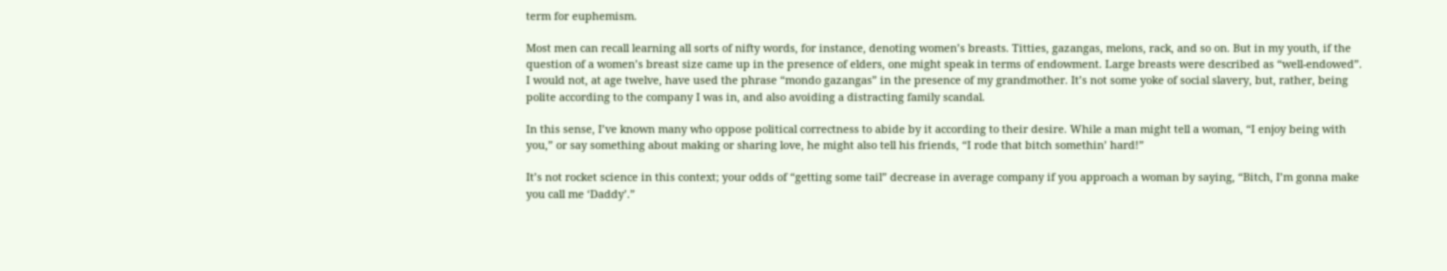term for euphemism.

Most men can recall learning all sorts of nifty words, for instance, denoting women’s breasts. Titties, gazangas, melons, rack, and so on. But in my youth, if the question of a women’s breast size came up in the presence of elders, one might speak in terms of endowment. Large breasts were described as “well-endowed”. I would not, at age twelve, have used the phrase “mondo gazangas” in the presence of my grandmother. It’s not some yoke of social slavery, but, rather, being polite according to the company I was in, and also avoiding a distracting family scandal.

In this sense, I’ve known many who oppose political correctness to abide by it according to their desire. While a man might tell a woman, “I enjoy being with you,” or say something about making or sharing love, he might also tell his friends, “I rode that bitch somethin’ hard!”

It’s not rocket science in this context; your odds of “getting some tail” decrease in average company if you approach a woman by saying, “Bitch, I’m gonna make you call me ‘Daddy’.”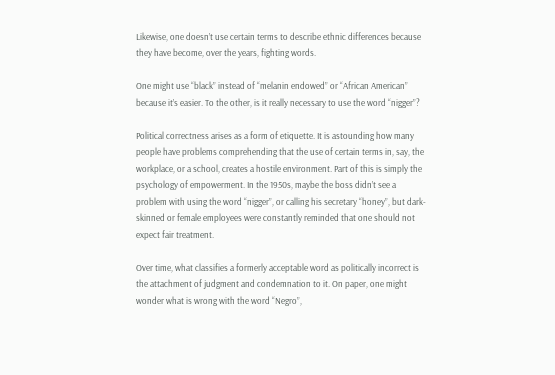Likewise, one doesn’t use certain terms to describe ethnic differences because they have become, over the years, fighting words.

One might use “black” instead of “melanin endowed” or “African American” because it’s easier. To the other, is it really necessary to use the word “nigger”?

Political correctness arises as a form of etiquette. It is astounding how many people have problems comprehending that the use of certain terms in, say, the workplace, or a school, creates a hostile environment. Part of this is simply the psychology of empowerment. In the 1950s, maybe the boss didn’t see a problem with using the word “nigger”, or calling his secretary “honey”, but dark-skinned or female employees were constantly reminded that one should not expect fair treatment.

Over time, what classifies a formerly acceptable word as politically incorrect is the attachment of judgment and condemnation to it. On paper, one might wonder what is wrong with the word “Negro”,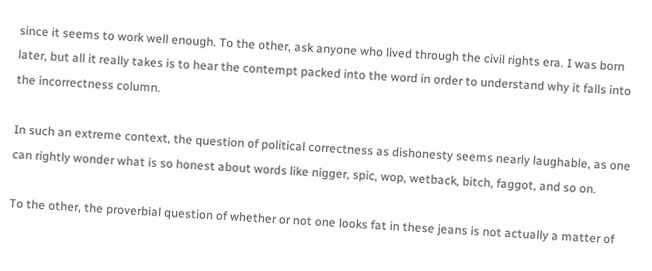since it seems to work well enough. To the other, ask anyone who lived through the civil rights era. I was born later, but all it really takes is to hear the contempt packed into the word in order to understand why it falls into the incorrectness column.

In such an extreme context, the question of political correctness as dishonesty seems nearly laughable, as one can rightly wonder what is so honest about words like nigger, spic, wop, wetback, bitch, faggot, and so on.

To the other, the proverbial question of whether or not one looks fat in these jeans is not actually a matter of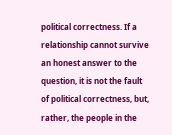political correctness. If a relationship cannot survive an honest answer to the question, it is not the fault of political correctness, but, rather, the people in the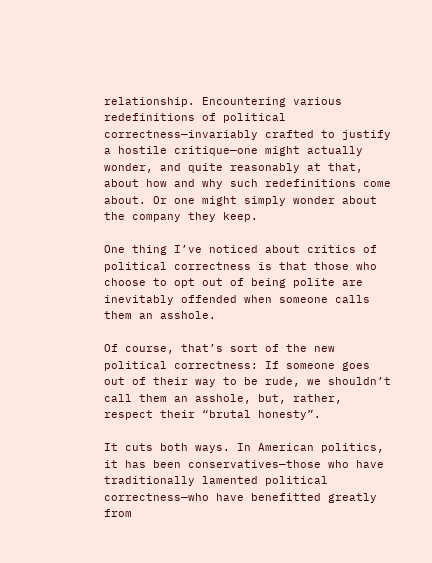relationship. Encountering various redefinitions of political correctness—invariably crafted to justify a hostile critique—one might actually wonder, and quite reasonably at that, about how and why such redefinitions come about. Or one might simply wonder about the company they keep.

One thing I’ve noticed about critics of political correctness is that those who choose to opt out of being polite are inevitably offended when someone calls them an asshole.

Of course, that’s sort of the new political correctness: If someone goes out of their way to be rude, we shouldn’t call them an asshole, but, rather, respect their “brutal honesty”.

It cuts both ways. In American politics, it has been conservatives—those who have traditionally lamented political correctness—who have benefitted greatly from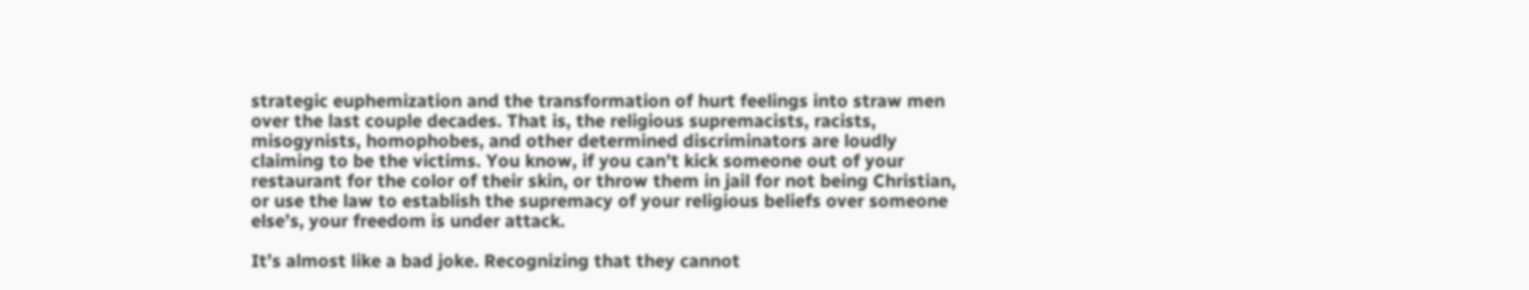strategic euphemization and the transformation of hurt feelings into straw men over the last couple decades. That is, the religious supremacists, racists, misogynists, homophobes, and other determined discriminators are loudly claiming to be the victims. You know, if you can’t kick someone out of your restaurant for the color of their skin, or throw them in jail for not being Christian, or use the law to establish the supremacy of your religious beliefs over someone else’s, your freedom is under attack.

It’s almost like a bad joke. Recognizing that they cannot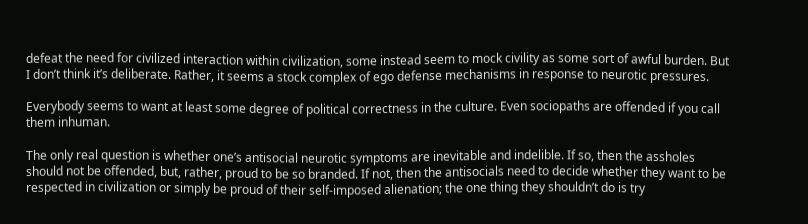defeat the need for civilized interaction within civilization, some instead seem to mock civility as some sort of awful burden. But I don’t think it’s deliberate. Rather, it seems a stock complex of ego defense mechanisms in response to neurotic pressures.

Everybody seems to want at least some degree of political correctness in the culture. Even sociopaths are offended if you call them inhuman.

The only real question is whether one’s antisocial neurotic symptoms are inevitable and indelible. If so, then the assholes should not be offended, but, rather, proud to be so branded. If not, then the antisocials need to decide whether they want to be respected in civilization or simply be proud of their self-imposed alienation; the one thing they shouldn’t do is try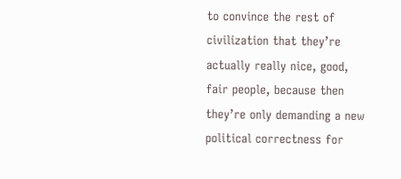to convince the rest of civilization that they’re actually really nice, good, fair people, because then they’re only demanding a new political correctness for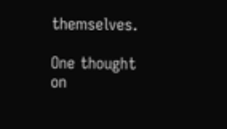themselves.

One thought on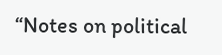“Notes on political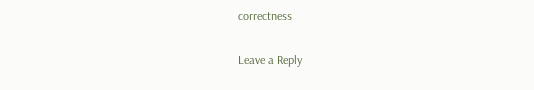correctness

Leave a Reply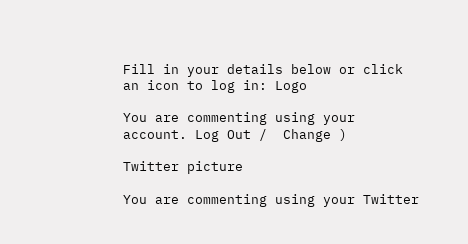Fill in your details below or click an icon to log in: Logo

You are commenting using your account. Log Out /  Change )

Twitter picture

You are commenting using your Twitter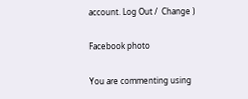account. Log Out /  Change )

Facebook photo

You are commenting using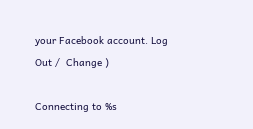your Facebook account. Log Out /  Change )

Connecting to %s